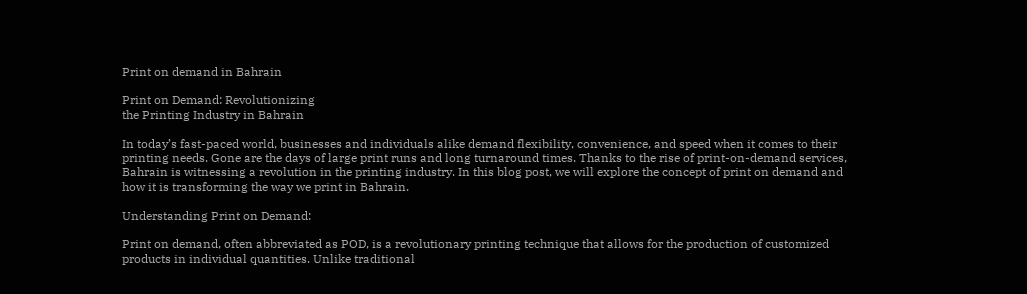Print on demand in Bahrain

Print on Demand: Revolutionizing
the Printing Industry in Bahrain

In today’s fast-paced world, businesses and individuals alike demand flexibility, convenience, and speed when it comes to their printing needs. Gone are the days of large print runs and long turnaround times. Thanks to the rise of print-on-demand services, Bahrain is witnessing a revolution in the printing industry. In this blog post, we will explore the concept of print on demand and how it is transforming the way we print in Bahrain.

Understanding Print on Demand:

Print on demand, often abbreviated as POD, is a revolutionary printing technique that allows for the production of customized products in individual quantities. Unlike traditional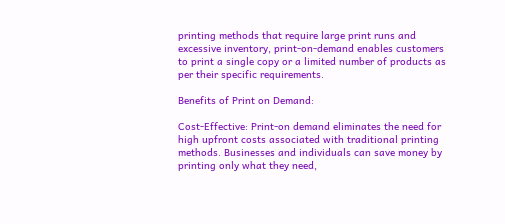printing methods that require large print runs and excessive inventory, print-on-demand enables customers to print a single copy or a limited number of products as per their specific requirements.

Benefits of Print on Demand:

Cost-Effective: Print-on demand eliminates the need for high upfront costs associated with traditional printing methods. Businesses and individuals can save money by printing only what they need,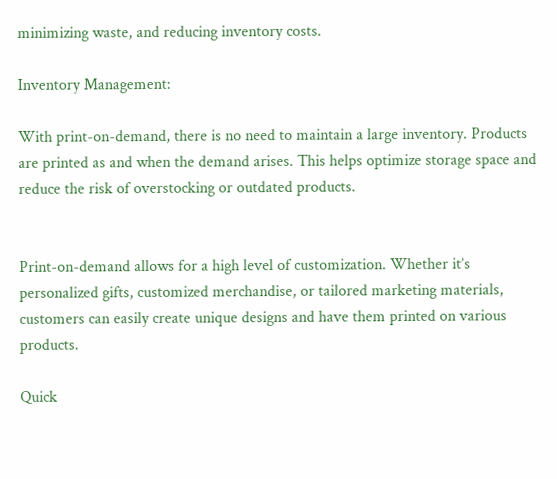minimizing waste, and reducing inventory costs.

Inventory Management:

With print-on-demand, there is no need to maintain a large inventory. Products are printed as and when the demand arises. This helps optimize storage space and reduce the risk of overstocking or outdated products.


Print-on-demand allows for a high level of customization. Whether it’s personalized gifts, customized merchandise, or tailored marketing materials, customers can easily create unique designs and have them printed on various products.

Quick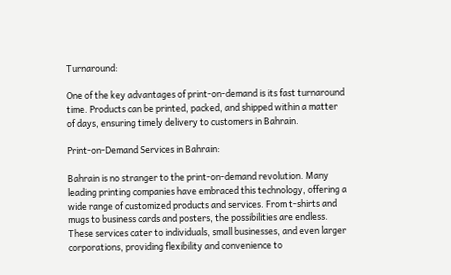Turnaround:

One of the key advantages of print-on-demand is its fast turnaround time. Products can be printed, packed, and shipped within a matter of days, ensuring timely delivery to customers in Bahrain.

Print-on-Demand Services in Bahrain:

Bahrain is no stranger to the print-on-demand revolution. Many leading printing companies have embraced this technology, offering a wide range of customized products and services. From t-shirts and mugs to business cards and posters, the possibilities are endless. These services cater to individuals, small businesses, and even larger corporations, providing flexibility and convenience to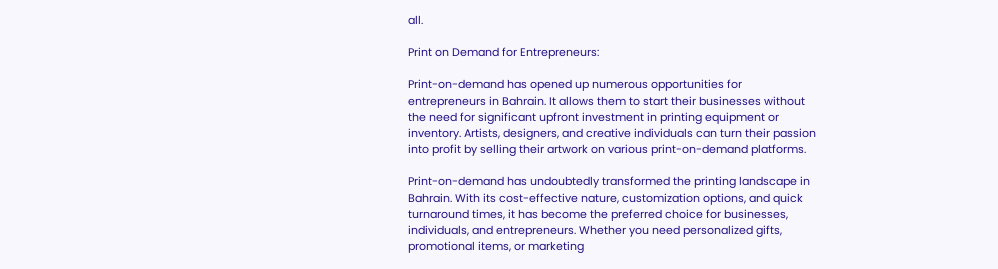all.

Print on Demand for Entrepreneurs:

Print-on-demand has opened up numerous opportunities for entrepreneurs in Bahrain. It allows them to start their businesses without the need for significant upfront investment in printing equipment or inventory. Artists, designers, and creative individuals can turn their passion into profit by selling their artwork on various print-on-demand platforms.

Print-on-demand has undoubtedly transformed the printing landscape in Bahrain. With its cost-effective nature, customization options, and quick turnaround times, it has become the preferred choice for businesses, individuals, and entrepreneurs. Whether you need personalized gifts, promotional items, or marketing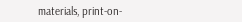materials, print-on-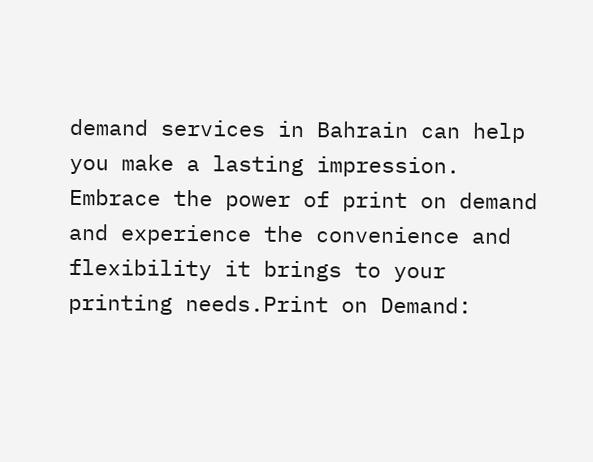demand services in Bahrain can help you make a lasting impression. Embrace the power of print on demand and experience the convenience and flexibility it brings to your printing needs.Print on Demand: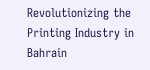Revolutionizing the Printing Industry in Bahrain